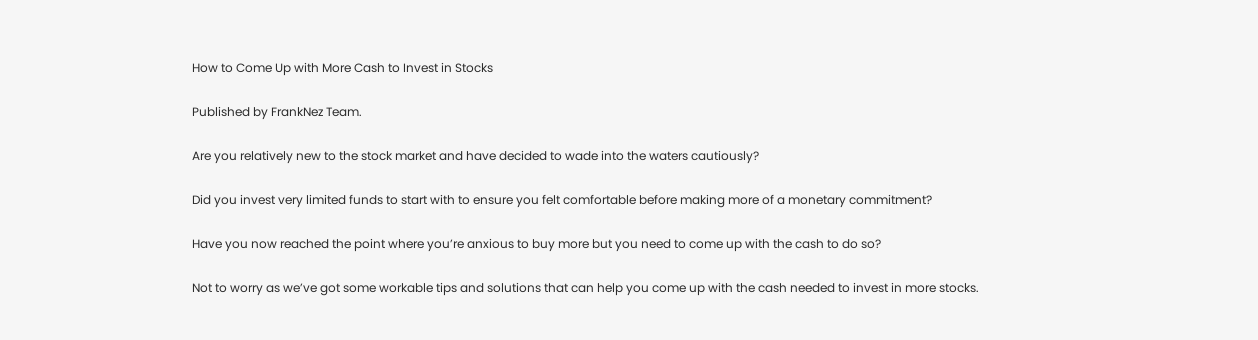How to Come Up with More Cash to Invest in Stocks

Published by FrankNez Team.

Are you relatively new to the stock market and have decided to wade into the waters cautiously?

Did you invest very limited funds to start with to ensure you felt comfortable before making more of a monetary commitment?

Have you now reached the point where you’re anxious to buy more but you need to come up with the cash to do so?

Not to worry as we’ve got some workable tips and solutions that can help you come up with the cash needed to invest in more stocks.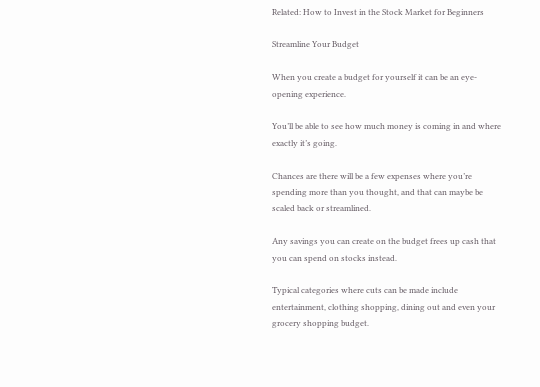Related: How to Invest in the Stock Market for Beginners

Streamline Your Budget

When you create a budget for yourself it can be an eye-opening experience.

You’ll be able to see how much money is coming in and where exactly it’s going.

Chances are there will be a few expenses where you’re spending more than you thought, and that can maybe be scaled back or streamlined.

Any savings you can create on the budget frees up cash that you can spend on stocks instead.

Typical categories where cuts can be made include entertainment, clothing shopping, dining out and even your grocery shopping budget.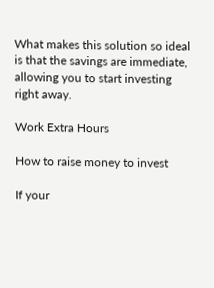What makes this solution so ideal is that the savings are immediate, allowing you to start investing right away.

Work Extra Hours

How to raise money to invest

If your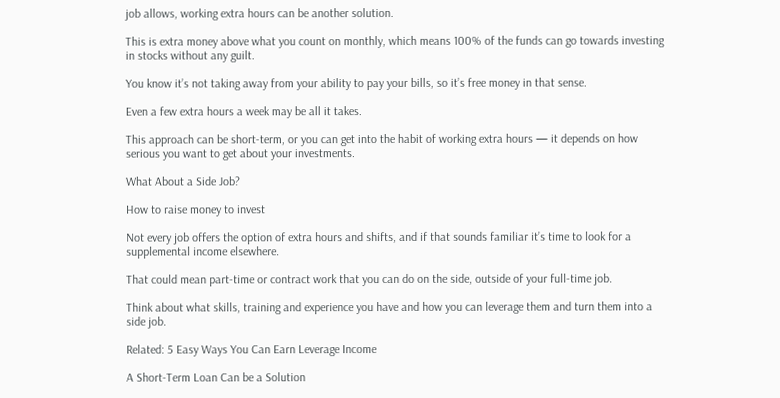job allows, working extra hours can be another solution.

This is extra money above what you count on monthly, which means 100% of the funds can go towards investing in stocks without any guilt.

You know it’s not taking away from your ability to pay your bills, so it’s free money in that sense.

Even a few extra hours a week may be all it takes.

This approach can be short-term, or you can get into the habit of working extra hours — it depends on how serious you want to get about your investments.

What About a Side Job?

How to raise money to invest

Not every job offers the option of extra hours and shifts, and if that sounds familiar it’s time to look for a supplemental income elsewhere.

That could mean part-time or contract work that you can do on the side, outside of your full-time job.

Think about what skills, training and experience you have and how you can leverage them and turn them into a side job.

Related: 5 Easy Ways You Can Earn Leverage Income

A Short-Term Loan Can be a Solution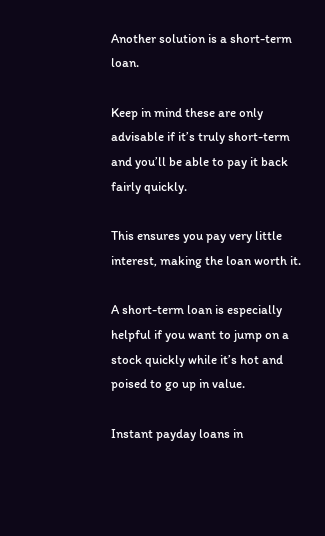Another solution is a short-term loan.

Keep in mind these are only advisable if it’s truly short-term and you’ll be able to pay it back fairly quickly.

This ensures you pay very little interest, making the loan worth it.

A short-term loan is especially helpful if you want to jump on a stock quickly while it’s hot and poised to go up in value.

Instant payday loans in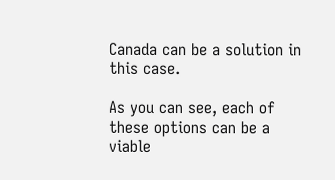Canada can be a solution in this case.

As you can see, each of these options can be a viable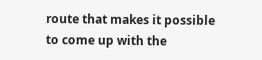route that makes it possible to come up with the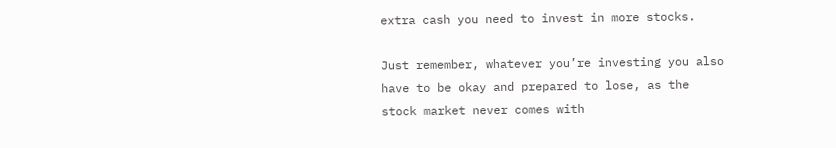extra cash you need to invest in more stocks.

Just remember, whatever you’re investing you also have to be okay and prepared to lose, as the stock market never comes with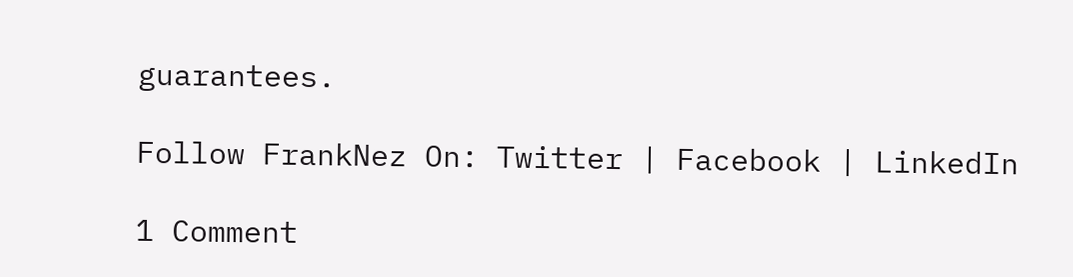guarantees.

Follow FrankNez On: Twitter | Facebook | LinkedIn

1 Comment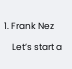1. Frank Nez

    Let’s start a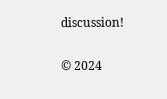discussion!

© 2024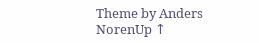Theme by Anders NorenUp ↑